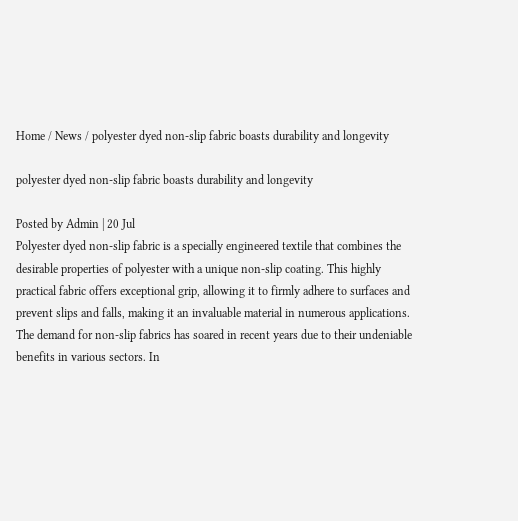Home / News / polyester dyed non-slip fabric boasts durability and longevity

polyester dyed non-slip fabric boasts durability and longevity

Posted by Admin | 20 Jul
Polyester dyed non-slip fabric is a specially engineered textile that combines the desirable properties of polyester with a unique non-slip coating. This highly practical fabric offers exceptional grip, allowing it to firmly adhere to surfaces and prevent slips and falls, making it an invaluable material in numerous applications.
The demand for non-slip fabrics has soared in recent years due to their undeniable benefits in various sectors. In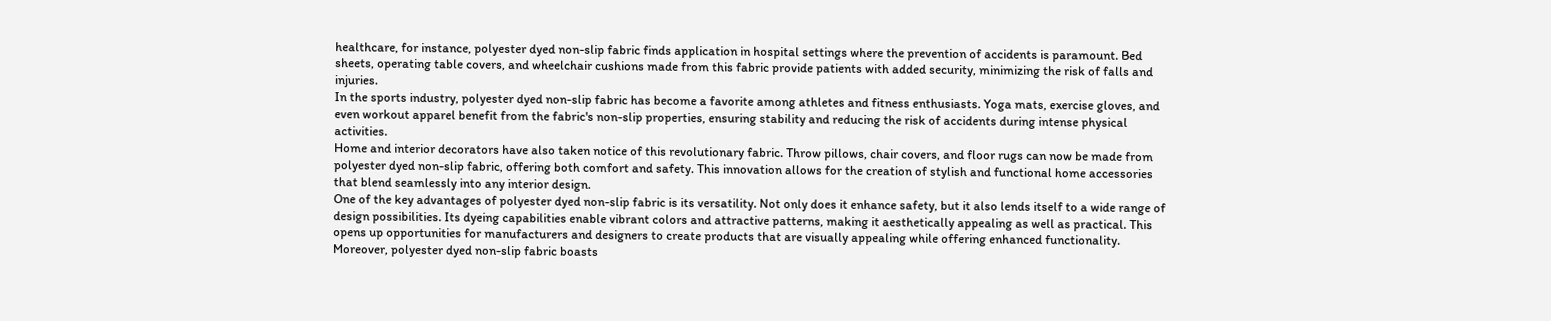healthcare, for instance, polyester dyed non-slip fabric finds application in hospital settings where the prevention of accidents is paramount. Bed sheets, operating table covers, and wheelchair cushions made from this fabric provide patients with added security, minimizing the risk of falls and injuries.
In the sports industry, polyester dyed non-slip fabric has become a favorite among athletes and fitness enthusiasts. Yoga mats, exercise gloves, and even workout apparel benefit from the fabric's non-slip properties, ensuring stability and reducing the risk of accidents during intense physical activities.
Home and interior decorators have also taken notice of this revolutionary fabric. Throw pillows, chair covers, and floor rugs can now be made from polyester dyed non-slip fabric, offering both comfort and safety. This innovation allows for the creation of stylish and functional home accessories that blend seamlessly into any interior design.
One of the key advantages of polyester dyed non-slip fabric is its versatility. Not only does it enhance safety, but it also lends itself to a wide range of design possibilities. Its dyeing capabilities enable vibrant colors and attractive patterns, making it aesthetically appealing as well as practical. This opens up opportunities for manufacturers and designers to create products that are visually appealing while offering enhanced functionality.
Moreover, polyester dyed non-slip fabric boasts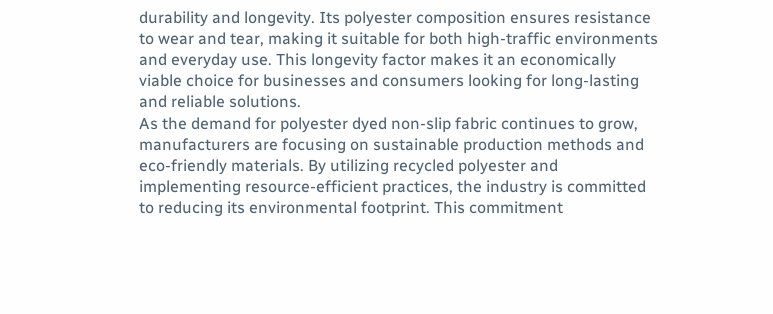durability and longevity. Its polyester composition ensures resistance to wear and tear, making it suitable for both high-traffic environments and everyday use. This longevity factor makes it an economically viable choice for businesses and consumers looking for long-lasting and reliable solutions.
As the demand for polyester dyed non-slip fabric continues to grow, manufacturers are focusing on sustainable production methods and eco-friendly materials. By utilizing recycled polyester and implementing resource-efficient practices, the industry is committed to reducing its environmental footprint. This commitment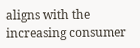aligns with the increasing consumer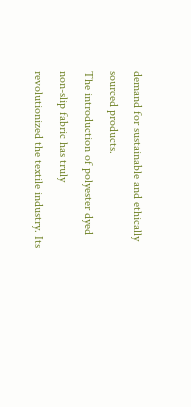demand for sustainable and ethically sourced products.
The introduction of polyester dyed non-slip fabric has truly revolutionized the textile industry. Its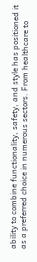ability to combine functionality, safety, and style has positioned it as a preferred choice in numerous sectors. From healthcare to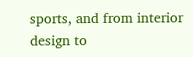sports, and from interior design to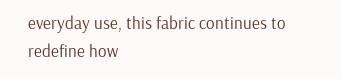everyday use, this fabric continues to redefine how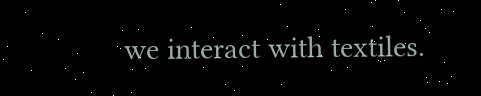we interact with textiles.